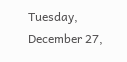Tuesday, December 27,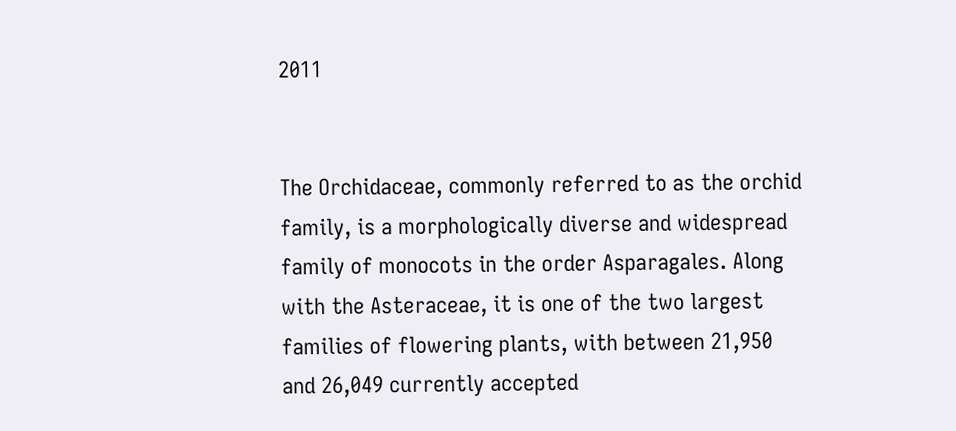2011


The Orchidaceae, commonly referred to as the orchid family, is a morphologically diverse and widespread family of monocots in the order Asparagales. Along with the Asteraceae, it is one of the two largest families of flowering plants, with between 21,950 and 26,049 currently accepted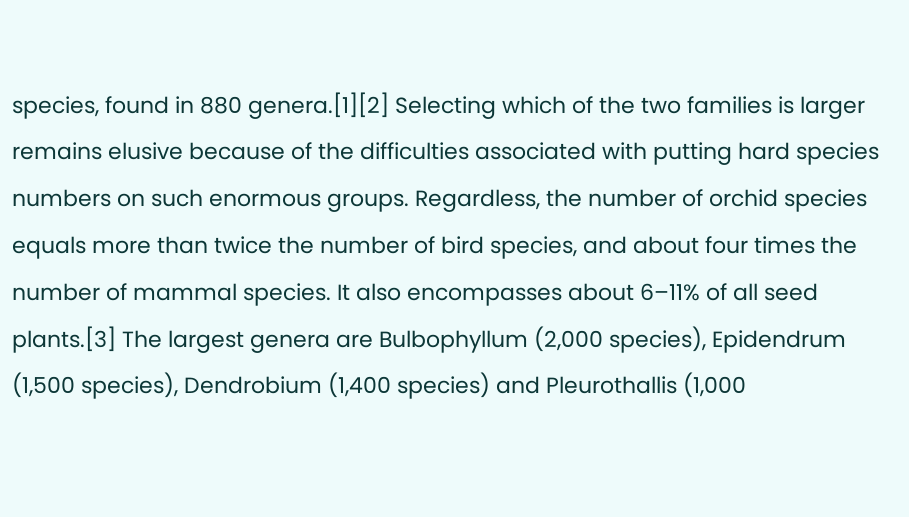species, found in 880 genera.[1][2] Selecting which of the two families is larger remains elusive because of the difficulties associated with putting hard species numbers on such enormous groups. Regardless, the number of orchid species equals more than twice the number of bird species, and about four times the number of mammal species. It also encompasses about 6–11% of all seed plants.[3] The largest genera are Bulbophyllum (2,000 species), Epidendrum (1,500 species), Dendrobium (1,400 species) and Pleurothallis (1,000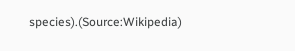species).(Source:Wikipedia)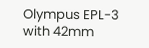Olympus EPL-3 with 42mm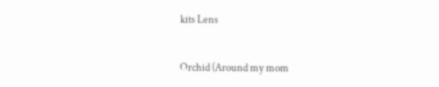kits Lens


Orchid (Around my mom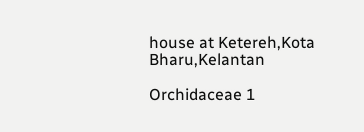house at Ketereh,Kota Bharu,Kelantan

Orchidaceae 1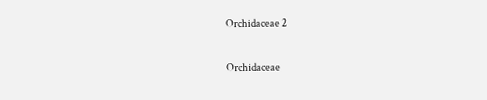Orchidaceae 2

Orchidaceae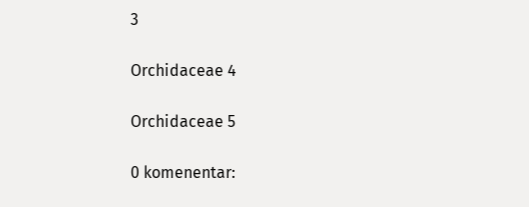3

Orchidaceae 4

Orchidaceae 5

0 komenentar: